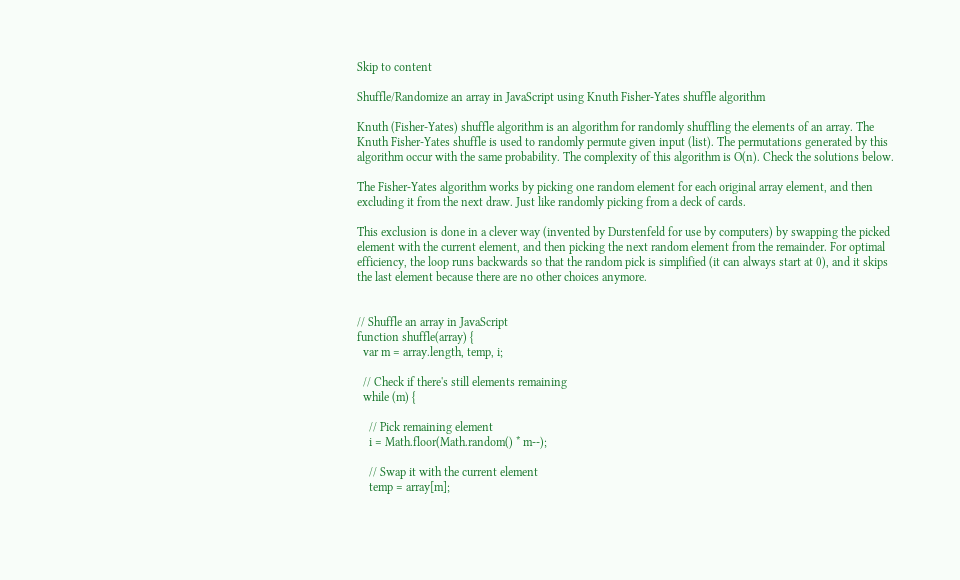Skip to content

Shuffle/Randomize an array in JavaScript using Knuth Fisher-Yates shuffle algorithm

Knuth (Fisher-Yates) shuffle algorithm is an algorithm for randomly shuffling the elements of an array. The Knuth Fisher-Yates shuffle is used to randomly permute given input (list). The permutations generated by this algorithm occur with the same probability. The complexity of this algorithm is O(n). Check the solutions below.

The Fisher-Yates algorithm works by picking one random element for each original array element, and then excluding it from the next draw. Just like randomly picking from a deck of cards.

This exclusion is done in a clever way (invented by Durstenfeld for use by computers) by swapping the picked element with the current element, and then picking the next random element from the remainder. For optimal efficiency, the loop runs backwards so that the random pick is simplified (it can always start at 0), and it skips the last element because there are no other choices anymore.


// Shuffle an array in JavaScript
function shuffle(array) {
  var m = array.length, temp, i;

  // Check if there's still elements remaining
  while (m) {

    // Pick remaining element
    i = Math.floor(Math.random() * m--);

    // Swap it with the current element
    temp = array[m];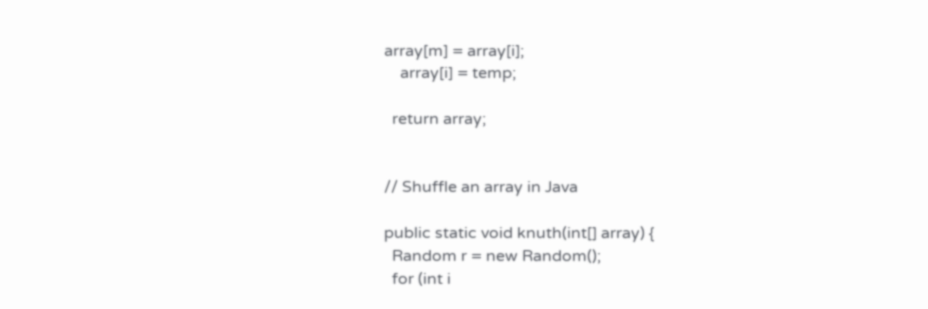array[m] = array[i];
    array[i] = temp;

  return array;


// Shuffle an array in Java

public static void knuth(int[] array) {
  Random r = new Random();
  for (int i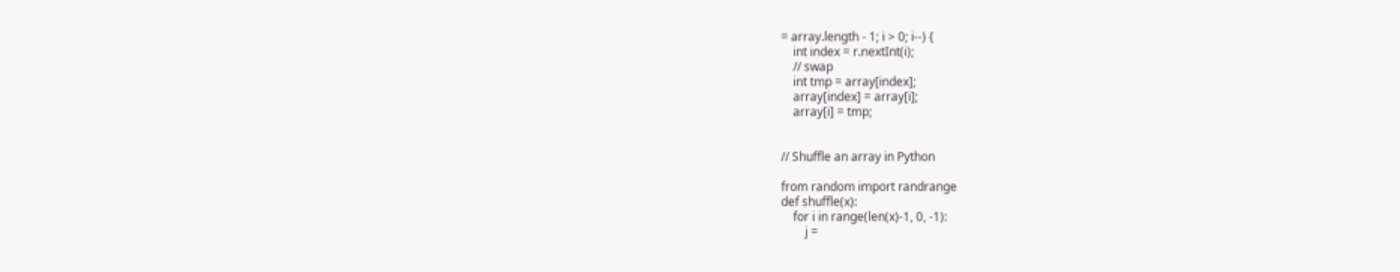= array.length - 1; i > 0; i--) {
    int index = r.nextInt(i);
    // swap
    int tmp = array[index];
    array[index] = array[i];
    array[i] = tmp;


// Shuffle an array in Python

from random import randrange
def shuffle(x):
    for i in range(len(x)-1, 0, -1):
        j =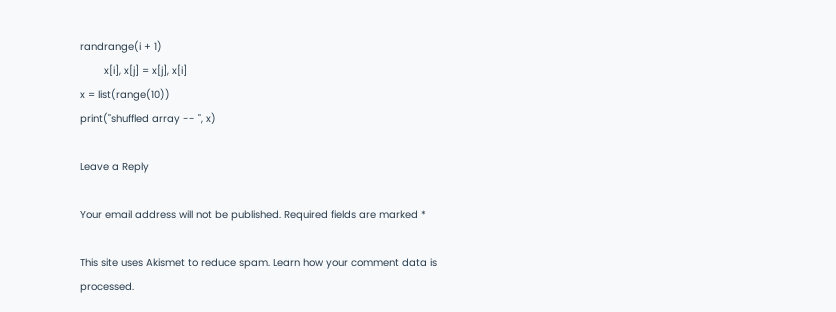randrange(i + 1)
        x[i], x[j] = x[j], x[i]
x = list(range(10))
print("shuffled array -- ", x)

Leave a Reply

Your email address will not be published. Required fields are marked *

This site uses Akismet to reduce spam. Learn how your comment data is processed.